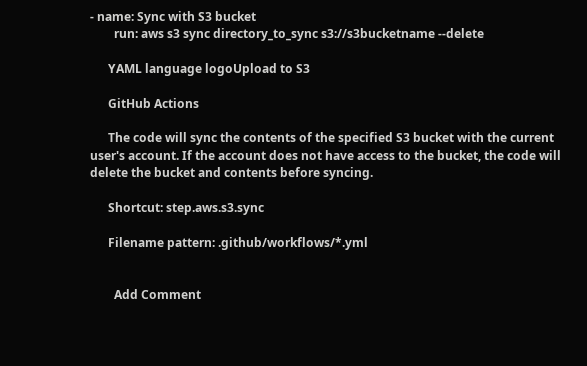- name: Sync with S3 bucket
        run: aws s3 sync directory_to_sync s3://s3bucketname --delete

      YAML language logoUpload to S3

      GitHub Actions

      The code will sync the contents of the specified S3 bucket with the current user's account. If the account does not have access to the bucket, the code will delete the bucket and contents before syncing.

      Shortcut: step.aws.s3.sync

      Filename pattern: .github/workflows/*.yml


        Add Comment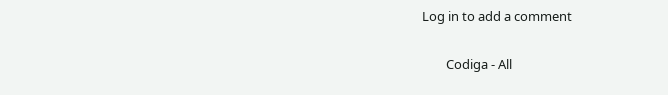Log in to add a comment

        Codiga - All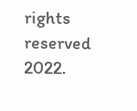rights reserved 2022.